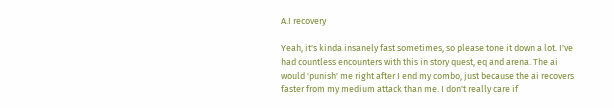A.I recovery

Yeah, it's kinda insanely fast sometimes, so please tone it down a lot. I've had countless encounters with this in story quest, eq and arena. The ai would 'punish' me right after I end my combo, just because the ai recovers faster from my medium attack than me. I don't really care if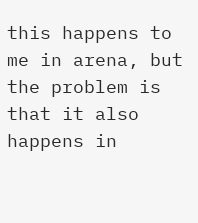this happens to me in arena, but the problem is that it also happens in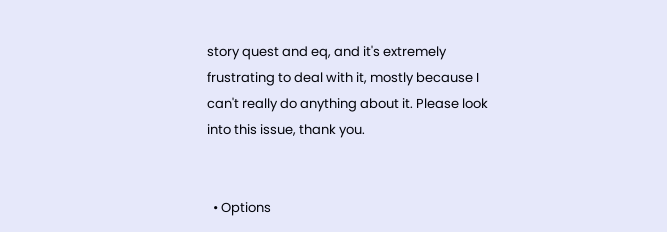story quest and eq, and it's extremely frustrating to deal with it, mostly because I can't really do anything about it. Please look into this issue, thank you.


  • Options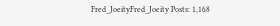Fred_JoeityFred_Joeity Posts: 1,168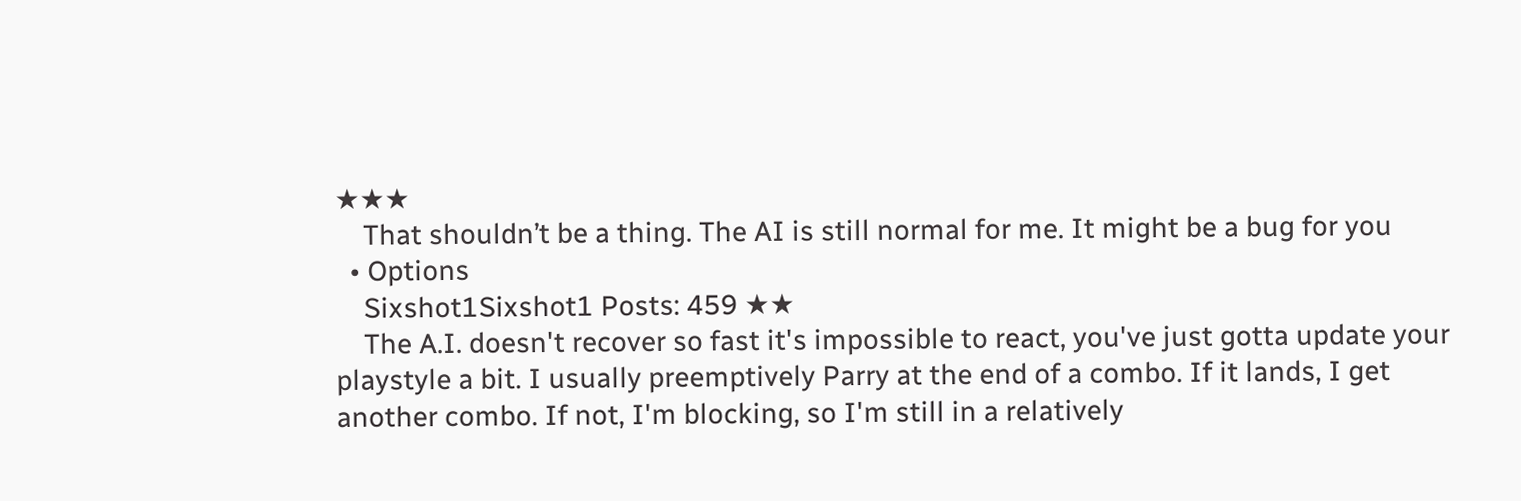★★★
    That shouldn’t be a thing. The AI is still normal for me. It might be a bug for you
  • Options
    Sixshot1Sixshot1 Posts: 459 ★★
    The A.I. doesn't recover so fast it's impossible to react, you've just gotta update your playstyle a bit. I usually preemptively Parry at the end of a combo. If it lands, I get another combo. If not, I'm blocking, so I'm still in a relatively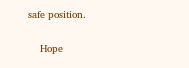safe position.

    Hope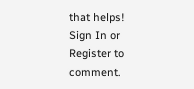that helps!
Sign In or Register to comment.